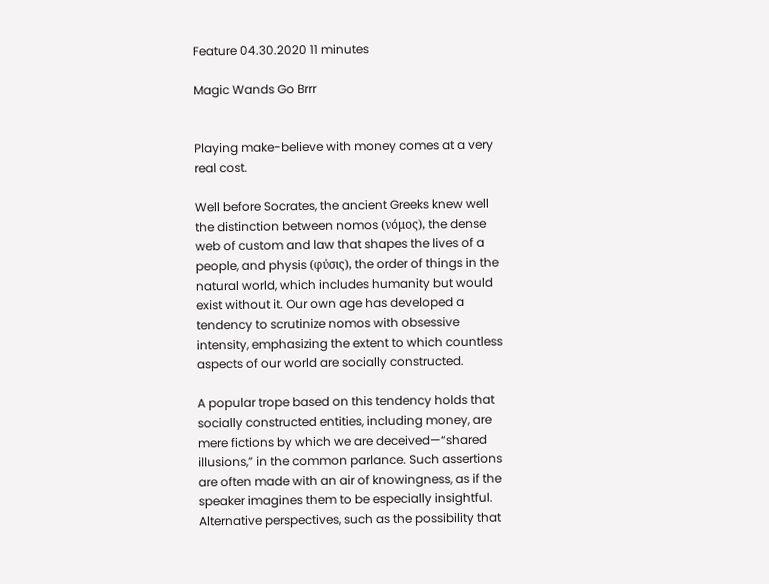Feature 04.30.2020 11 minutes

Magic Wands Go Brrr


Playing make-believe with money comes at a very real cost.

Well before Socrates, the ancient Greeks knew well the distinction between nomos (νόμος), the dense web of custom and law that shapes the lives of a people, and physis (φύσις), the order of things in the natural world, which includes humanity but would exist without it. Our own age has developed a tendency to scrutinize nomos with obsessive intensity, emphasizing the extent to which countless aspects of our world are socially constructed.

A popular trope based on this tendency holds that socially constructed entities, including money, are mere fictions by which we are deceived—“shared illusions,” in the common parlance. Such assertions are often made with an air of knowingness, as if the speaker imagines them to be especially insightful. Alternative perspectives, such as the possibility that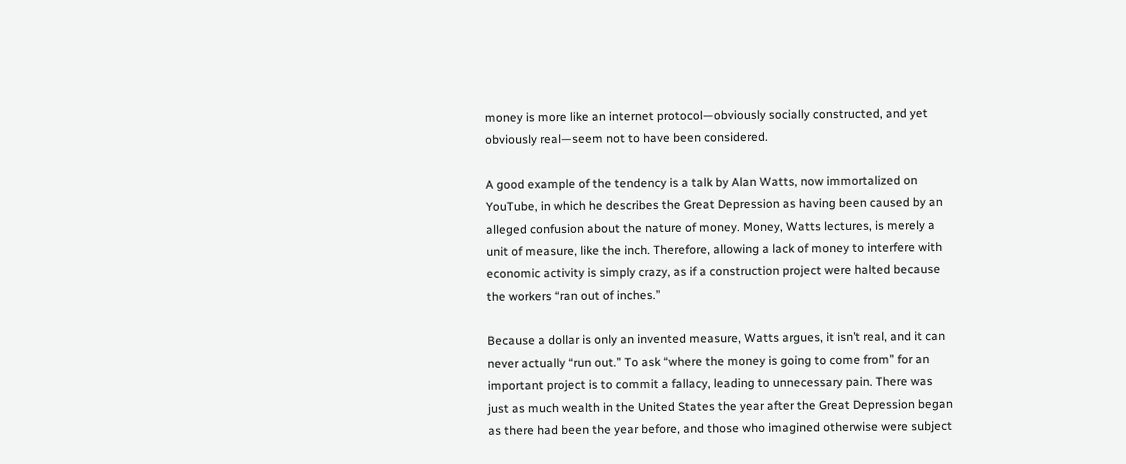money is more like an internet protocol—obviously socially constructed, and yet obviously real—seem not to have been considered.

A good example of the tendency is a talk by Alan Watts, now immortalized on YouTube, in which he describes the Great Depression as having been caused by an alleged confusion about the nature of money. Money, Watts lectures, is merely a unit of measure, like the inch. Therefore, allowing a lack of money to interfere with economic activity is simply crazy, as if a construction project were halted because the workers “ran out of inches.”

Because a dollar is only an invented measure, Watts argues, it isn’t real, and it can never actually “run out.” To ask “where the money is going to come from” for an important project is to commit a fallacy, leading to unnecessary pain. There was just as much wealth in the United States the year after the Great Depression began as there had been the year before, and those who imagined otherwise were subject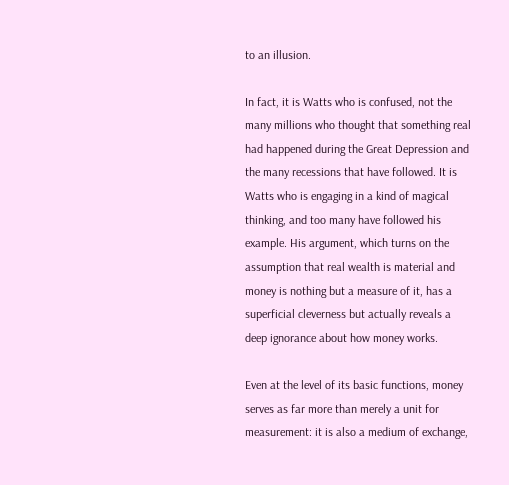to an illusion.

In fact, it is Watts who is confused, not the many millions who thought that something real had happened during the Great Depression and the many recessions that have followed. It is Watts who is engaging in a kind of magical thinking, and too many have followed his example. His argument, which turns on the assumption that real wealth is material and money is nothing but a measure of it, has a superficial cleverness but actually reveals a deep ignorance about how money works.

Even at the level of its basic functions, money serves as far more than merely a unit for measurement: it is also a medium of exchange,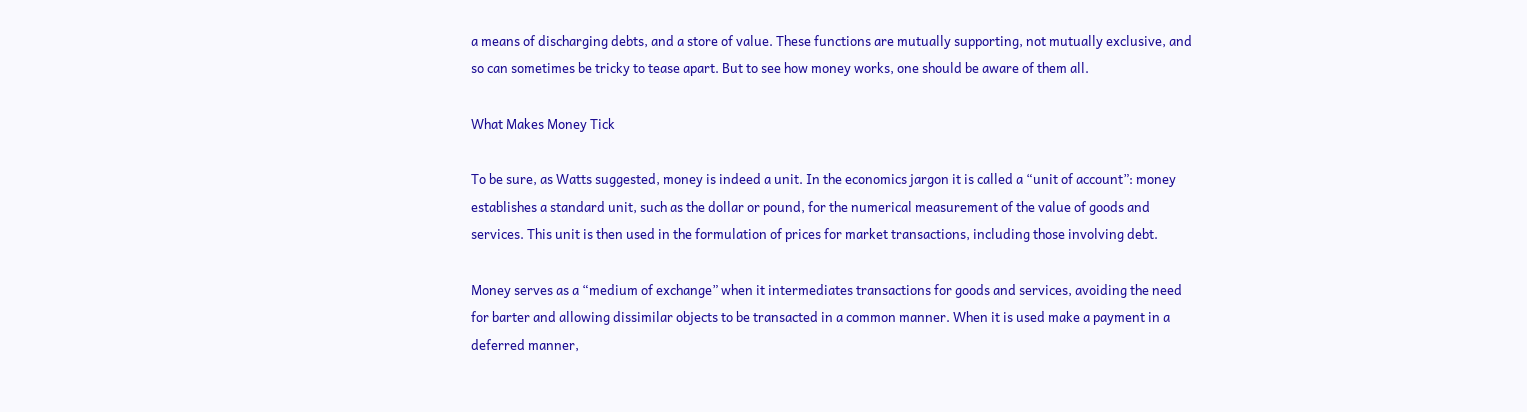a means of discharging debts, and a store of value. These functions are mutually supporting, not mutually exclusive, and so can sometimes be tricky to tease apart. But to see how money works, one should be aware of them all.

What Makes Money Tick

To be sure, as Watts suggested, money is indeed a unit. In the economics jargon it is called a “unit of account”: money establishes a standard unit, such as the dollar or pound, for the numerical measurement of the value of goods and services. This unit is then used in the formulation of prices for market transactions, including those involving debt.

Money serves as a “medium of exchange” when it intermediates transactions for goods and services, avoiding the need for barter and allowing dissimilar objects to be transacted in a common manner. When it is used make a payment in a deferred manner,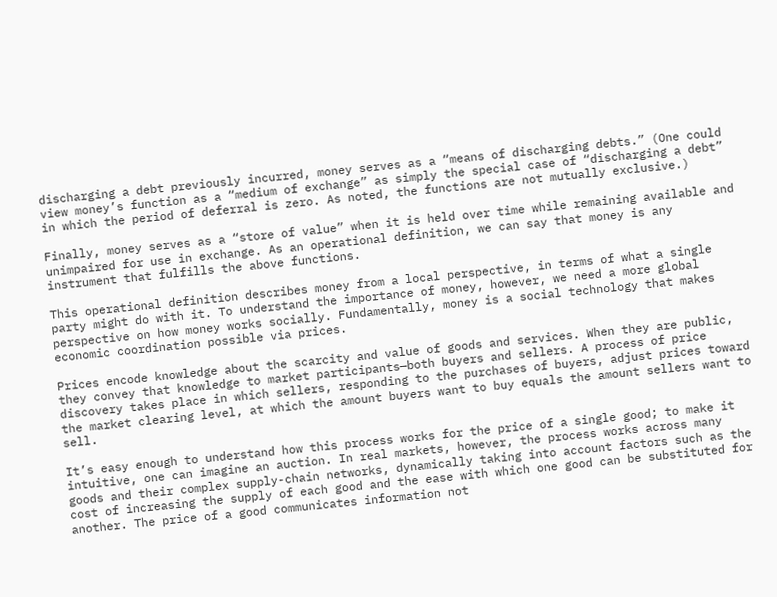discharging a debt previously incurred, money serves as a “means of discharging debts.” (One could view money’s function as a “medium of exchange” as simply the special case of “discharging a debt” in which the period of deferral is zero. As noted, the functions are not mutually exclusive.)

Finally, money serves as a “store of value” when it is held over time while remaining available and unimpaired for use in exchange. As an operational definition, we can say that money is any instrument that fulfills the above functions.

This operational definition describes money from a local perspective, in terms of what a single party might do with it. To understand the importance of money, however, we need a more global perspective on how money works socially. Fundamentally, money is a social technology that makes economic coordination possible via prices.

Prices encode knowledge about the scarcity and value of goods and services. When they are public, they convey that knowledge to market participants—both buyers and sellers. A process of price discovery takes place in which sellers, responding to the purchases of buyers, adjust prices toward the market clearing level, at which the amount buyers want to buy equals the amount sellers want to sell.

It’s easy enough to understand how this process works for the price of a single good; to make it intuitive, one can imagine an auction. In real markets, however, the process works across many goods and their complex supply-chain networks, dynamically taking into account factors such as the cost of increasing the supply of each good and the ease with which one good can be substituted for another. The price of a good communicates information not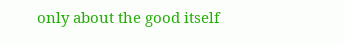only about the good itself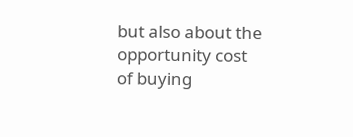but also about the opportunity cost of buying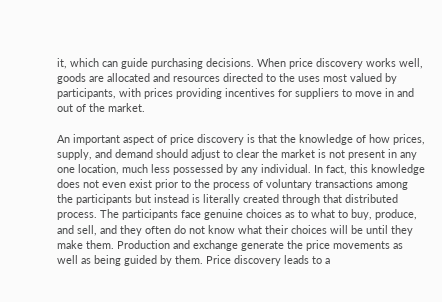it, which can guide purchasing decisions. When price discovery works well, goods are allocated and resources directed to the uses most valued by participants, with prices providing incentives for suppliers to move in and out of the market.

An important aspect of price discovery is that the knowledge of how prices, supply, and demand should adjust to clear the market is not present in any one location, much less possessed by any individual. In fact, this knowledge does not even exist prior to the process of voluntary transactions among the participants but instead is literally created through that distributed process. The participants face genuine choices as to what to buy, produce, and sell, and they often do not know what their choices will be until they make them. Production and exchange generate the price movements as well as being guided by them. Price discovery leads to a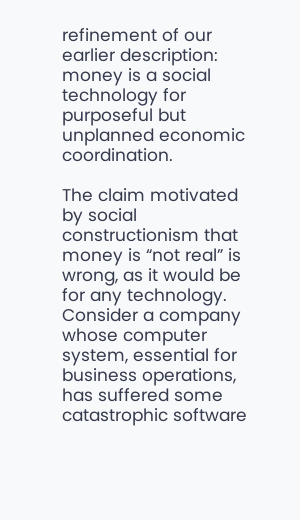refinement of our earlier description: money is a social technology for purposeful but unplanned economic coordination.

The claim motivated by social constructionism that money is “not real” is wrong, as it would be for any technology. Consider a company whose computer system, essential for business operations, has suffered some catastrophic software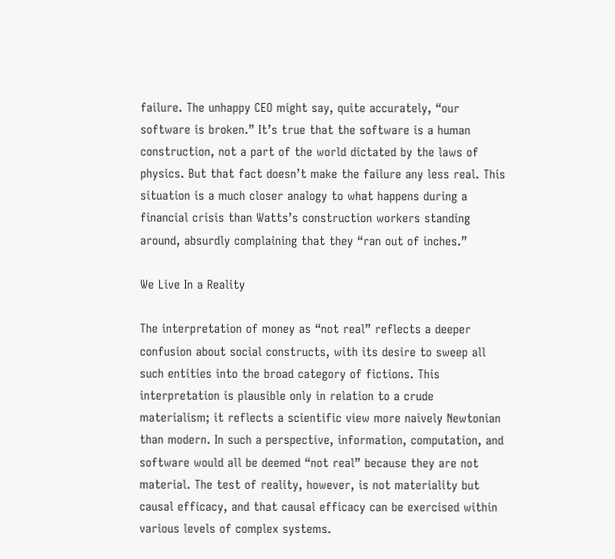failure. The unhappy CEO might say, quite accurately, “our software is broken.” It’s true that the software is a human construction, not a part of the world dictated by the laws of physics. But that fact doesn’t make the failure any less real. This situation is a much closer analogy to what happens during a financial crisis than Watts’s construction workers standing around, absurdly complaining that they “ran out of inches.”

We Live In a Reality

The interpretation of money as “not real” reflects a deeper confusion about social constructs, with its desire to sweep all such entities into the broad category of fictions. This interpretation is plausible only in relation to a crude materialism; it reflects a scientific view more naively Newtonian than modern. In such a perspective, information, computation, and software would all be deemed “not real” because they are not material. The test of reality, however, is not materiality but causal efficacy, and that causal efficacy can be exercised within various levels of complex systems.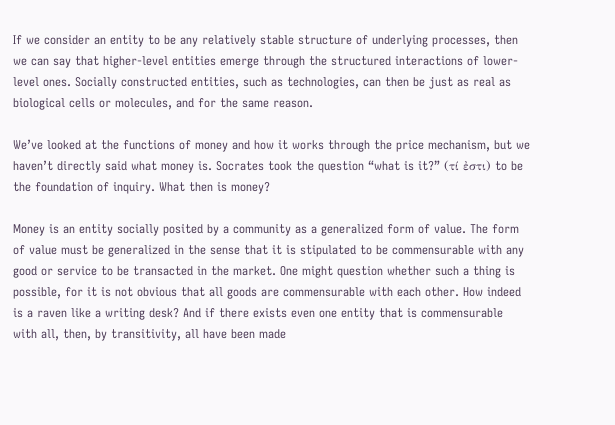If we consider an entity to be any relatively stable structure of underlying processes, then we can say that higher-level entities emerge through the structured interactions of lower-level ones. Socially constructed entities, such as technologies, can then be just as real as biological cells or molecules, and for the same reason.

We’ve looked at the functions of money and how it works through the price mechanism, but we haven’t directly said what money is. Socrates took the question “what is it?” (τί ἐστι) to be the foundation of inquiry. What then is money?

Money is an entity socially posited by a community as a generalized form of value. The form of value must be generalized in the sense that it is stipulated to be commensurable with any good or service to be transacted in the market. One might question whether such a thing is possible, for it is not obvious that all goods are commensurable with each other. How indeed is a raven like a writing desk? And if there exists even one entity that is commensurable with all, then, by transitivity, all have been made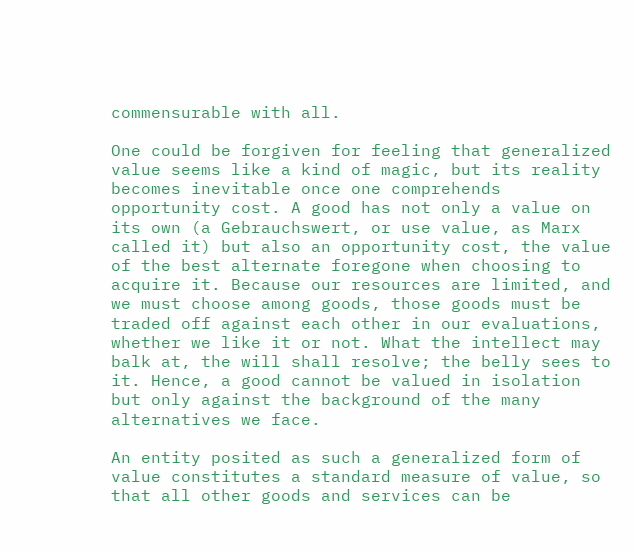commensurable with all.

One could be forgiven for feeling that generalized value seems like a kind of magic, but its reality becomes inevitable once one comprehends opportunity cost. A good has not only a value on its own (a Gebrauchswert, or use value, as Marx called it) but also an opportunity cost, the value of the best alternate foregone when choosing to acquire it. Because our resources are limited, and we must choose among goods, those goods must be traded off against each other in our evaluations, whether we like it or not. What the intellect may balk at, the will shall resolve; the belly sees to it. Hence, a good cannot be valued in isolation but only against the background of the many alternatives we face.

An entity posited as such a generalized form of value constitutes a standard measure of value, so that all other goods and services can be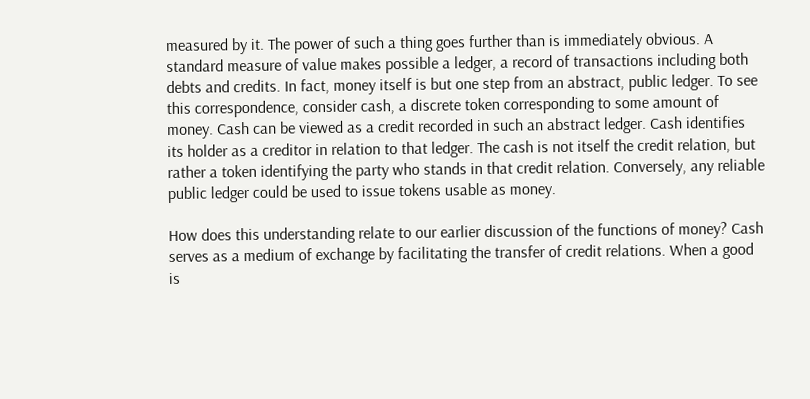measured by it. The power of such a thing goes further than is immediately obvious. A standard measure of value makes possible a ledger, a record of transactions including both debts and credits. In fact, money itself is but one step from an abstract, public ledger. To see this correspondence, consider cash, a discrete token corresponding to some amount of money. Cash can be viewed as a credit recorded in such an abstract ledger. Cash identifies its holder as a creditor in relation to that ledger. The cash is not itself the credit relation, but rather a token identifying the party who stands in that credit relation. Conversely, any reliable public ledger could be used to issue tokens usable as money.

How does this understanding relate to our earlier discussion of the functions of money? Cash serves as a medium of exchange by facilitating the transfer of credit relations. When a good is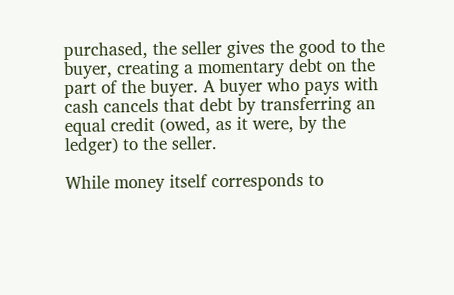purchased, the seller gives the good to the buyer, creating a momentary debt on the part of the buyer. A buyer who pays with cash cancels that debt by transferring an equal credit (owed, as it were, by the ledger) to the seller.

While money itself corresponds to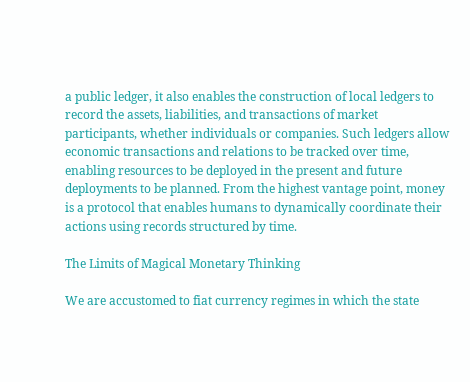a public ledger, it also enables the construction of local ledgers to record the assets, liabilities, and transactions of market participants, whether individuals or companies. Such ledgers allow economic transactions and relations to be tracked over time, enabling resources to be deployed in the present and future deployments to be planned. From the highest vantage point, money is a protocol that enables humans to dynamically coordinate their actions using records structured by time.

The Limits of Magical Monetary Thinking

We are accustomed to fiat currency regimes in which the state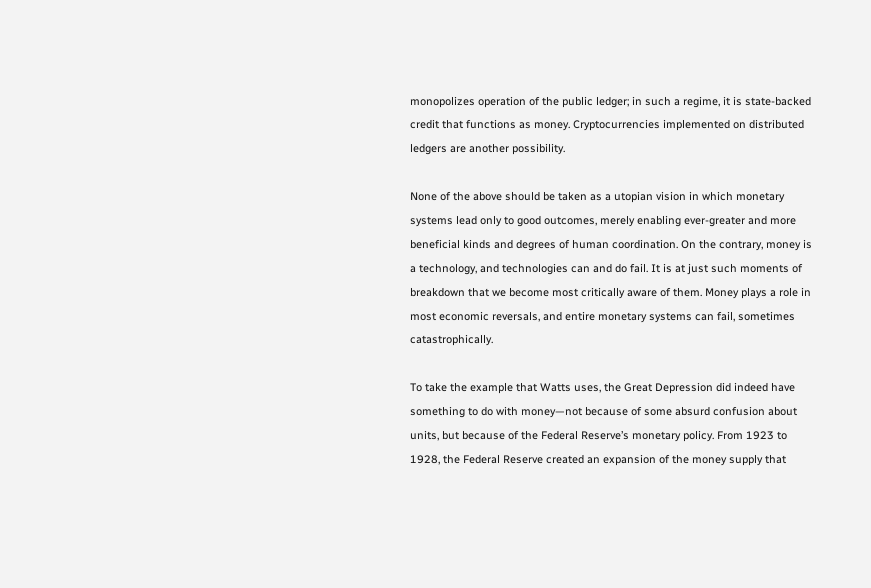monopolizes operation of the public ledger; in such a regime, it is state-backed credit that functions as money. Cryptocurrencies implemented on distributed ledgers are another possibility.

None of the above should be taken as a utopian vision in which monetary systems lead only to good outcomes, merely enabling ever-greater and more beneficial kinds and degrees of human coordination. On the contrary, money is a technology, and technologies can and do fail. It is at just such moments of breakdown that we become most critically aware of them. Money plays a role in most economic reversals, and entire monetary systems can fail, sometimes catastrophically.

To take the example that Watts uses, the Great Depression did indeed have something to do with money—not because of some absurd confusion about units, but because of the Federal Reserve’s monetary policy. From 1923 to 1928, the Federal Reserve created an expansion of the money supply that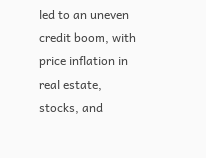led to an uneven credit boom, with price inflation in real estate, stocks, and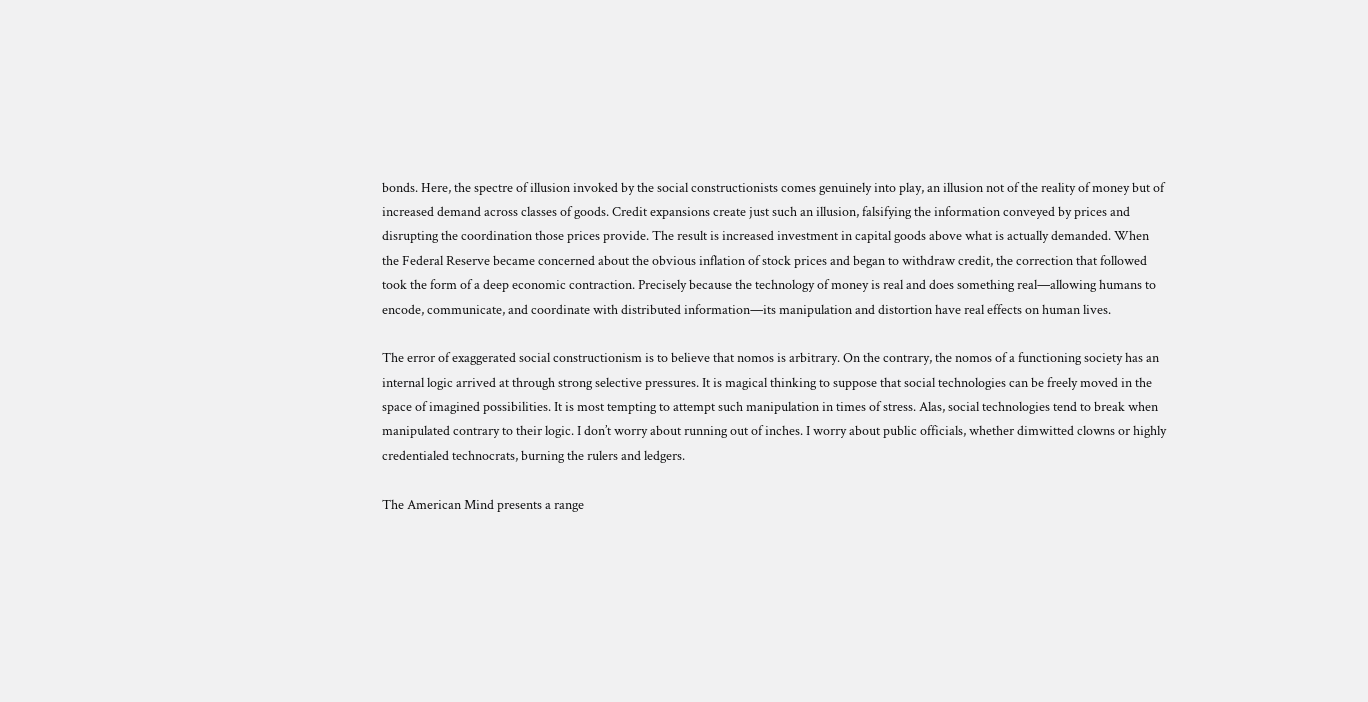bonds. Here, the spectre of illusion invoked by the social constructionists comes genuinely into play, an illusion not of the reality of money but of increased demand across classes of goods. Credit expansions create just such an illusion, falsifying the information conveyed by prices and disrupting the coordination those prices provide. The result is increased investment in capital goods above what is actually demanded. When the Federal Reserve became concerned about the obvious inflation of stock prices and began to withdraw credit, the correction that followed took the form of a deep economic contraction. Precisely because the technology of money is real and does something real—allowing humans to encode, communicate, and coordinate with distributed information—its manipulation and distortion have real effects on human lives.

The error of exaggerated social constructionism is to believe that nomos is arbitrary. On the contrary, the nomos of a functioning society has an internal logic arrived at through strong selective pressures. It is magical thinking to suppose that social technologies can be freely moved in the space of imagined possibilities. It is most tempting to attempt such manipulation in times of stress. Alas, social technologies tend to break when manipulated contrary to their logic. I don’t worry about running out of inches. I worry about public officials, whether dimwitted clowns or highly credentialed technocrats, burning the rulers and ledgers.

The American Mind presents a range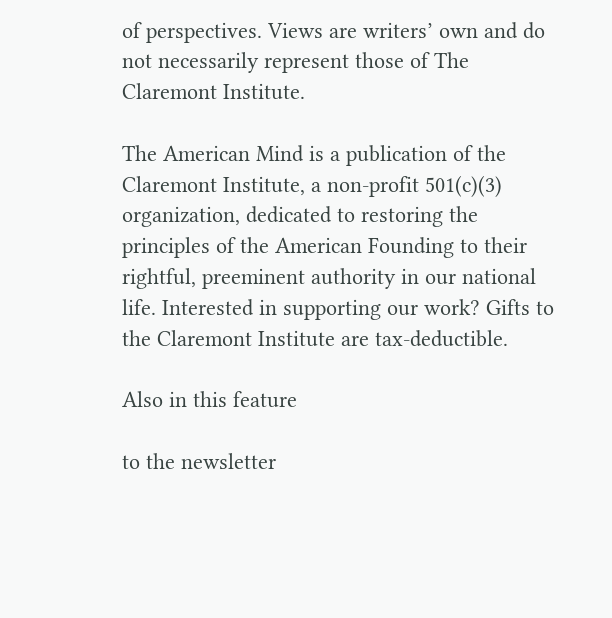of perspectives. Views are writers’ own and do not necessarily represent those of The Claremont Institute.

The American Mind is a publication of the Claremont Institute, a non-profit 501(c)(3) organization, dedicated to restoring the principles of the American Founding to their rightful, preeminent authority in our national life. Interested in supporting our work? Gifts to the Claremont Institute are tax-deductible.

Also in this feature

to the newsletter